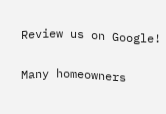Review us on Google!

Many homeowners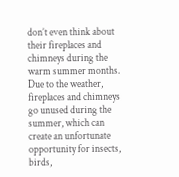don’t even think about their fireplaces and chimneys during the warm summer months. Due to the weather, fireplaces and chimneys go unused during the summer, which can create an unfortunate opportunity for insects, birds,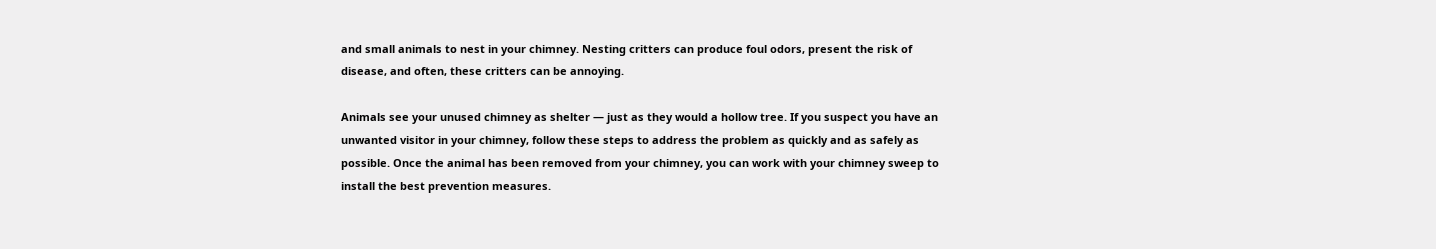and small animals to nest in your chimney. Nesting critters can produce foul odors, present the risk of disease, and often, these critters can be annoying.

Animals see your unused chimney as shelter — just as they would a hollow tree. If you suspect you have an unwanted visitor in your chimney, follow these steps to address the problem as quickly and as safely as possible. Once the animal has been removed from your chimney, you can work with your chimney sweep to install the best prevention measures.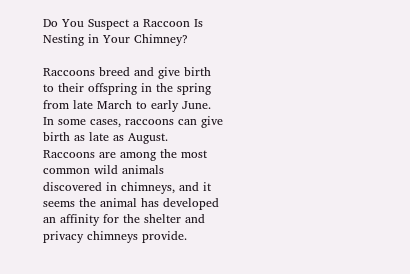Do You Suspect a Raccoon Is Nesting in Your Chimney?

Raccoons breed and give birth to their offspring in the spring from late March to early June. In some cases, raccoons can give birth as late as August. Raccoons are among the most common wild animals discovered in chimneys, and it seems the animal has developed an affinity for the shelter and privacy chimneys provide.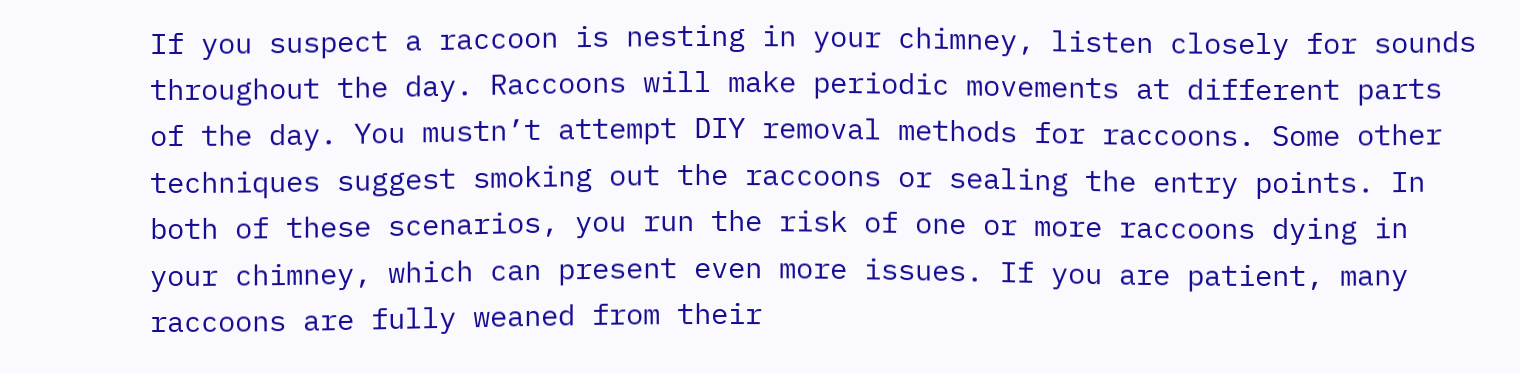If you suspect a raccoon is nesting in your chimney, listen closely for sounds throughout the day. Raccoons will make periodic movements at different parts of the day. You mustn’t attempt DIY removal methods for raccoons. Some other techniques suggest smoking out the raccoons or sealing the entry points. In both of these scenarios, you run the risk of one or more raccoons dying in your chimney, which can present even more issues. If you are patient, many raccoons are fully weaned from their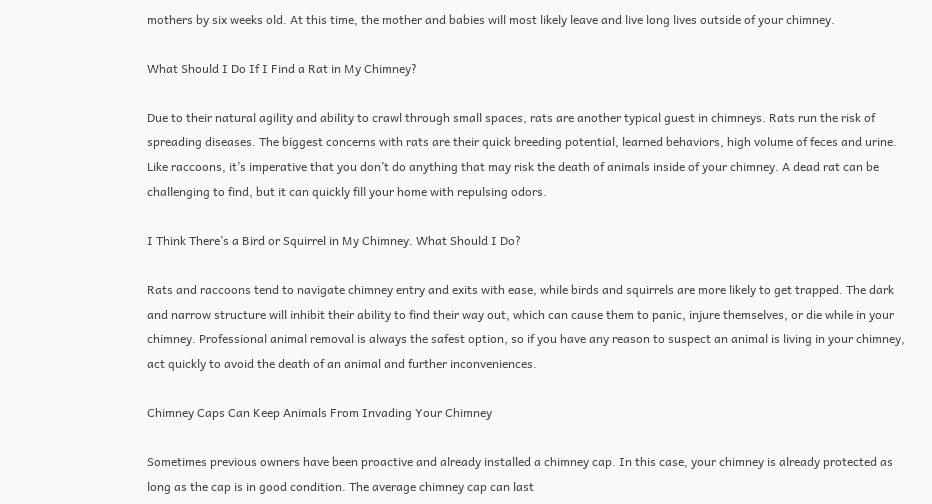mothers by six weeks old. At this time, the mother and babies will most likely leave and live long lives outside of your chimney.

What Should I Do If I Find a Rat in My Chimney?

Due to their natural agility and ability to crawl through small spaces, rats are another typical guest in chimneys. Rats run the risk of spreading diseases. The biggest concerns with rats are their quick breeding potential, learned behaviors, high volume of feces and urine. Like raccoons, it’s imperative that you don’t do anything that may risk the death of animals inside of your chimney. A dead rat can be challenging to find, but it can quickly fill your home with repulsing odors.

I Think There’s a Bird or Squirrel in My Chimney. What Should I Do?

Rats and raccoons tend to navigate chimney entry and exits with ease, while birds and squirrels are more likely to get trapped. The dark and narrow structure will inhibit their ability to find their way out, which can cause them to panic, injure themselves, or die while in your chimney. Professional animal removal is always the safest option, so if you have any reason to suspect an animal is living in your chimney, act quickly to avoid the death of an animal and further inconveniences.

Chimney Caps Can Keep Animals From Invading Your Chimney

Sometimes previous owners have been proactive and already installed a chimney cap. In this case, your chimney is already protected as long as the cap is in good condition. The average chimney cap can last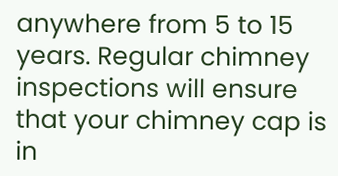anywhere from 5 to 15 years. Regular chimney inspections will ensure that your chimney cap is in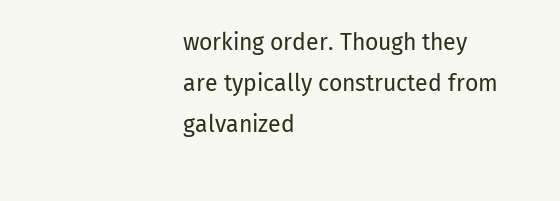working order. Though they are typically constructed from galvanized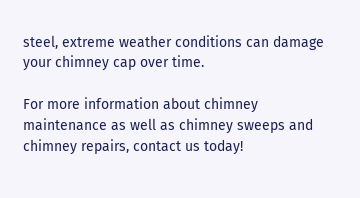steel, extreme weather conditions can damage your chimney cap over time.

For more information about chimney maintenance as well as chimney sweeps and chimney repairs, contact us today!